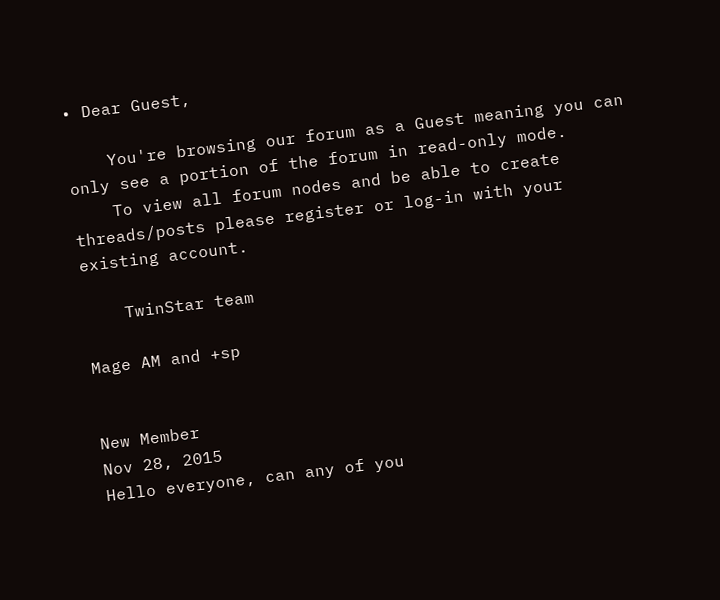• Dear Guest,

    You're browsing our forum as a Guest meaning you can only see a portion of the forum in read-only mode.
    To view all forum nodes and be able to create threads/posts please register or log-in with your existing account.

    TwinStar team

Mage AM and +sp


New Member
Nov 28, 2015
Hello everyone, can any of you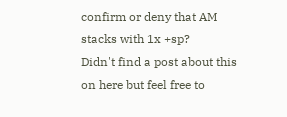confirm or deny that AM stacks with 1x +sp?
Didn't find a post about this on here but feel free to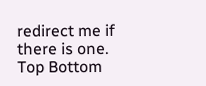redirect me if there is one.
Top Bottom